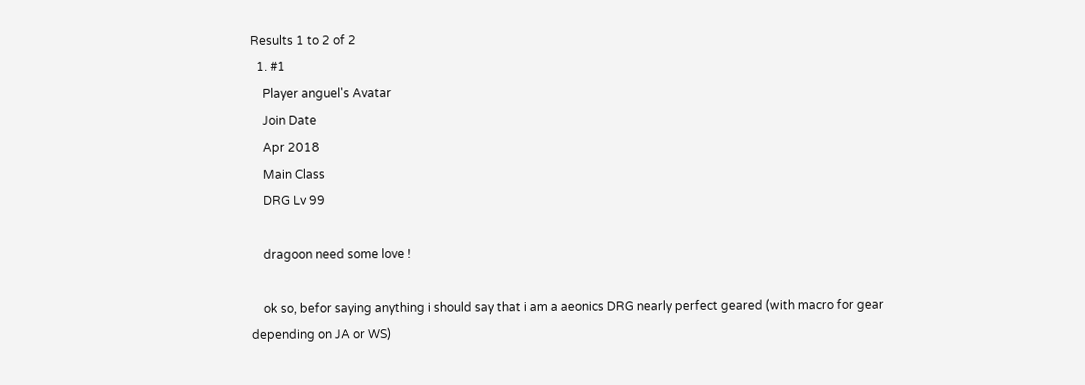Results 1 to 2 of 2
  1. #1
    Player anguel's Avatar
    Join Date
    Apr 2018
    Main Class
    DRG Lv 99

    dragoon need some love !

    ok so, befor saying anything i should say that i am a aeonics DRG nearly perfect geared (with macro for gear depending on JA or WS)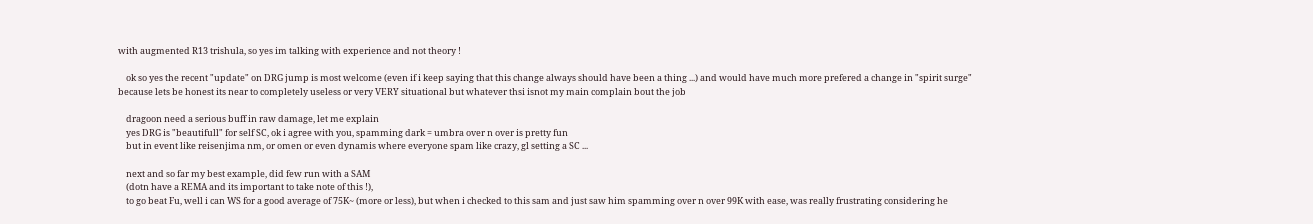with augmented R13 trishula, so yes im talking with experience and not theory !

    ok so yes the recent "update" on DRG jump is most welcome (even if i keep saying that this change always should have been a thing ...) and would have much more prefered a change in "spirit surge" because lets be honest its near to completely useless or very VERY situational but whatever thsi isnot my main complain bout the job

    dragoon need a serious buff in raw damage, let me explain
    yes DRG is "beautifull" for self SC, ok i agree with you, spamming dark = umbra over n over is pretty fun
    but in event like reisenjima nm, or omen or even dynamis where everyone spam like crazy, gl setting a SC ...

    next and so far my best example, did few run with a SAM
    (dotn have a REMA and its important to take note of this !),
    to go beat Fu, well i can WS for a good average of 75K~ (more or less), but when i checked to this sam and just saw him spamming over n over 99K with ease, was really frustrating considering he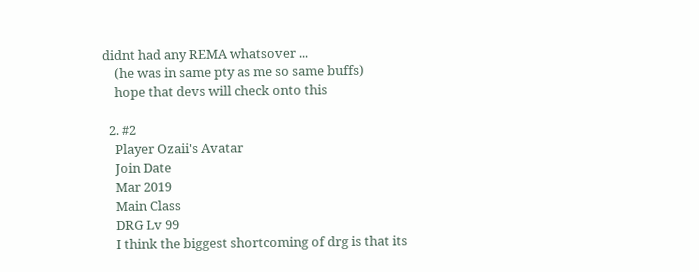didnt had any REMA whatsover ...
    (he was in same pty as me so same buffs)
    hope that devs will check onto this

  2. #2
    Player Ozaii's Avatar
    Join Date
    Mar 2019
    Main Class
    DRG Lv 99
    I think the biggest shortcoming of drg is that its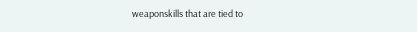weaponskills that are tied to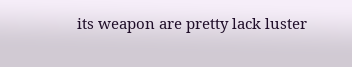its weapon are pretty lack luster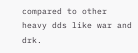compared to other heavy dds like war and drk.